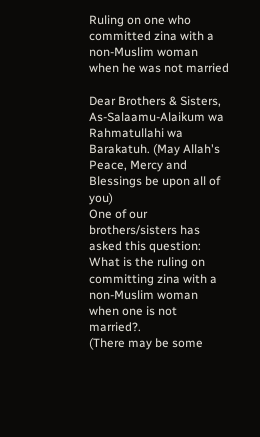Ruling on one who committed zina with a non-Muslim woman when he was not married

Dear Brothers & Sisters,
As-Salaamu-Alaikum wa Rahmatullahi wa Barakatuh. (May Allah's Peace, Mercy and Blessings be upon all of you)
One of our brothers/sisters has asked this question:
What is the ruling on committing zina with a non-Muslim woman when one is not married?.
(There may be some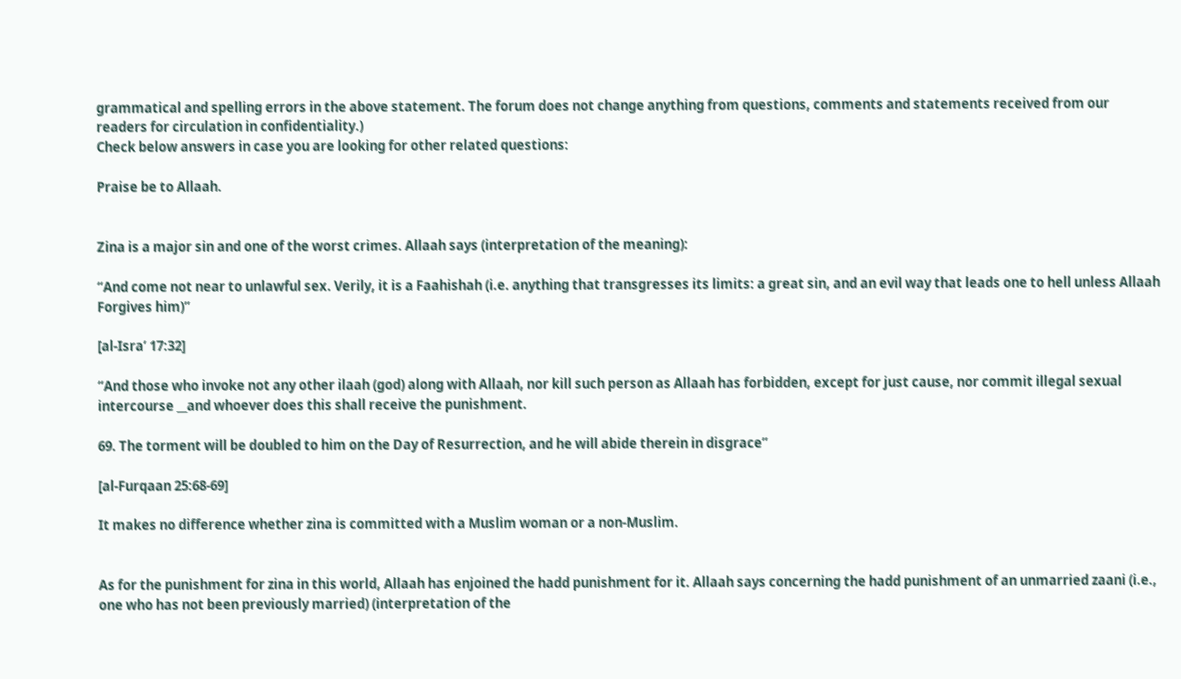grammatical and spelling errors in the above statement. The forum does not change anything from questions, comments and statements received from our readers for circulation in confidentiality.)
Check below answers in case you are looking for other related questions:

Praise be to Allaah.


Zina is a major sin and one of the worst crimes. Allaah says (interpretation of the meaning):

“And come not near to unlawful sex. Verily, it is a Faahishah (i.e. anything that transgresses its limits: a great sin, and an evil way that leads one to hell unless Allaah Forgives him)”

[al-Isra’ 17:32]

“And those who invoke not any other ilaah (god) along with Allaah, nor kill such person as Allaah has forbidden, except for just cause, nor commit illegal sexual intercourse __and whoever does this shall receive the punishment.

69. The torment will be doubled to him on the Day of Resurrection, and he will abide therein in disgrace”

[al-Furqaan 25:68-69]

It makes no difference whether zina is committed with a Muslim woman or a non-Muslim.


As for the punishment for zina in this world, Allaah has enjoined the hadd punishment for it. Allaah says concerning the hadd punishment of an unmarried zaani (i.e., one who has not been previously married) (interpretation of the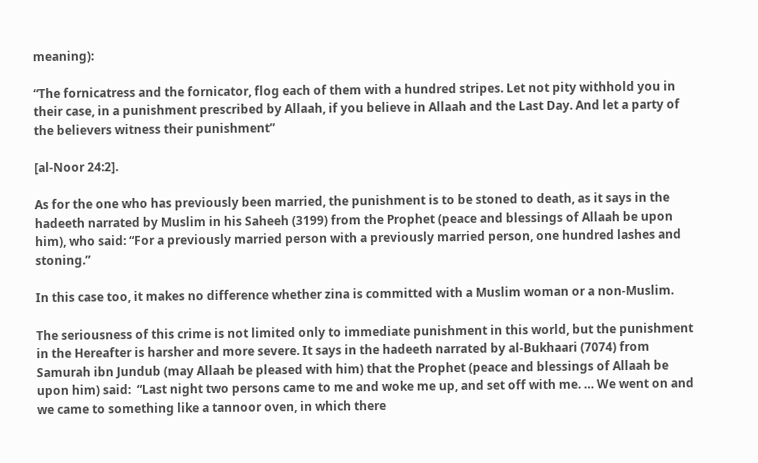meaning):

“The fornicatress and the fornicator, flog each of them with a hundred stripes. Let not pity withhold you in their case, in a punishment prescribed by Allaah, if you believe in Allaah and the Last Day. And let a party of the believers witness their punishment”

[al-Noor 24:2].

As for the one who has previously been married, the punishment is to be stoned to death, as it says in the hadeeth narrated by Muslim in his Saheeh (3199) from the Prophet (peace and blessings of Allaah be upon him), who said: “For a previously married person with a previously married person, one hundred lashes and stoning.”

In this case too, it makes no difference whether zina is committed with a Muslim woman or a non-Muslim.

The seriousness of this crime is not limited only to immediate punishment in this world, but the punishment in the Hereafter is harsher and more severe. It says in the hadeeth narrated by al-Bukhaari (7074) from Samurah ibn Jundub (may Allaah be pleased with him) that the Prophet (peace and blessings of Allaah be upon him) said:  “Last night two persons came to me and woke me up, and set off with me. … We went on and we came to something like a tannoor oven, in which there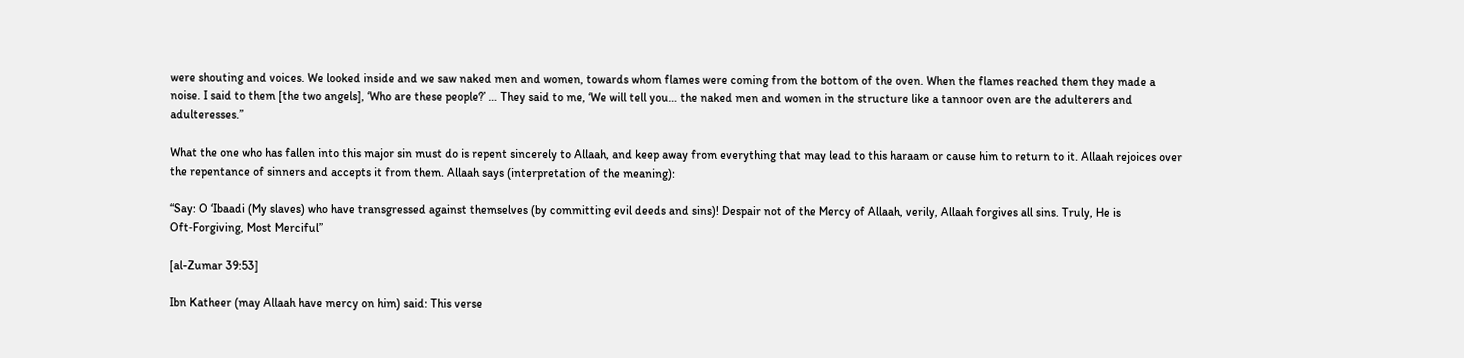were shouting and voices. We looked inside and we saw naked men and women, towards whom flames were coming from the bottom of the oven. When the flames reached them they made a noise. I said to them [the two angels], ‘Who are these people?’ … They said to me, ‘We will tell you… the naked men and women in the structure like a tannoor oven are the adulterers and adulteresses.”

What the one who has fallen into this major sin must do is repent sincerely to Allaah, and keep away from everything that may lead to this haraam or cause him to return to it. Allaah rejoices over the repentance of sinners and accepts it from them. Allaah says (interpretation of the meaning):

“Say: O ‘Ibaadi (My slaves) who have transgressed against themselves (by committing evil deeds and sins)! Despair not of the Mercy of Allaah, verily, Allaah forgives all sins. Truly, He is Oft‑Forgiving, Most Merciful”

[al-Zumar 39:53]

Ibn Katheer (may Allaah have mercy on him) said: This verse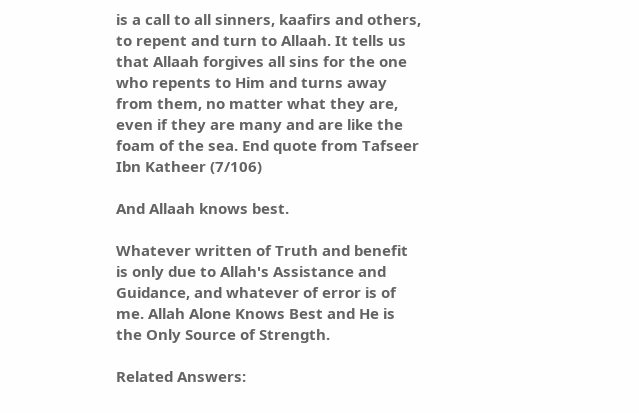is a call to all sinners, kaafirs and others, to repent and turn to Allaah. It tells us that Allaah forgives all sins for the one who repents to Him and turns away from them, no matter what they are, even if they are many and are like the foam of the sea. End quote from Tafseer Ibn Katheer (7/106)

And Allaah knows best.

Whatever written of Truth and benefit is only due to Allah's Assistance and Guidance, and whatever of error is of me. Allah Alone Knows Best and He is the Only Source of Strength.

Related Answers: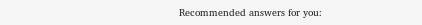Recommended answers for you: